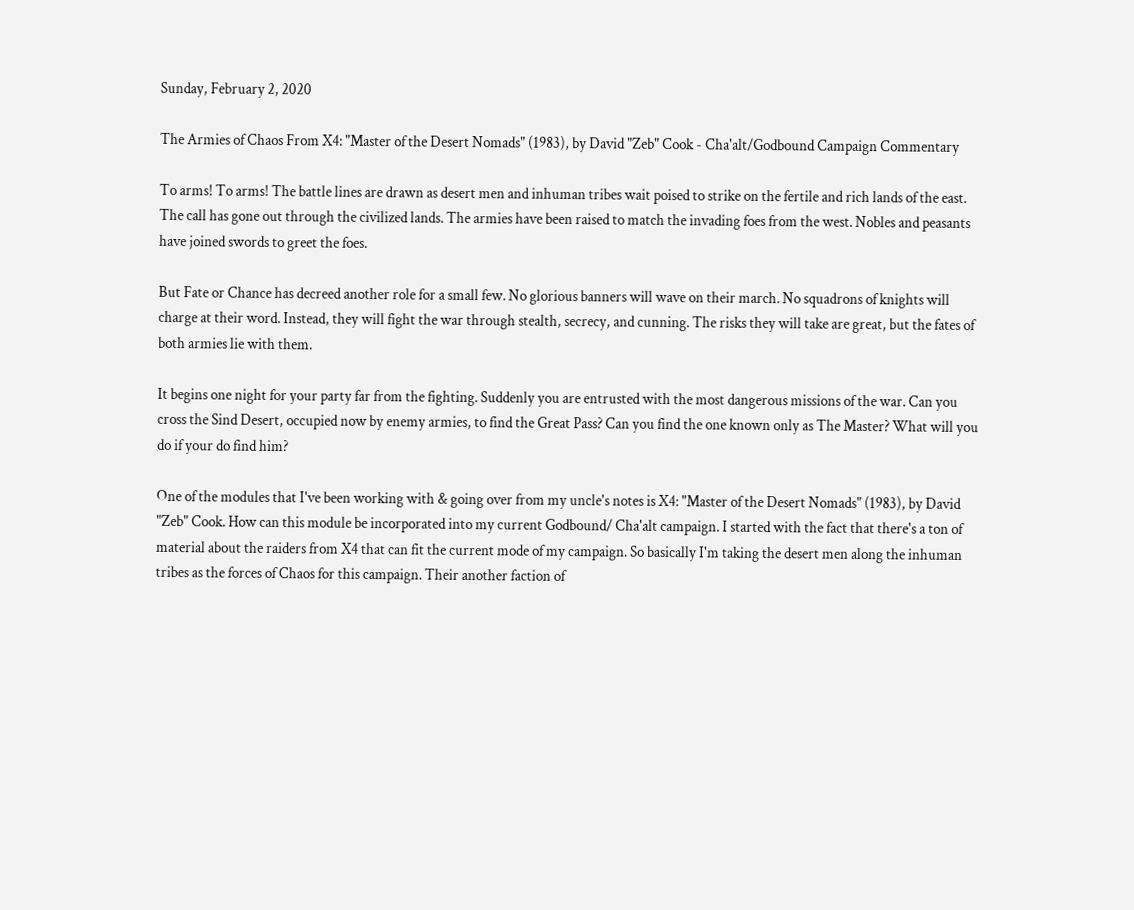Sunday, February 2, 2020

The Armies of Chaos From X4: "Master of the Desert Nomads" (1983), by David "Zeb" Cook - Cha'alt/Godbound Campaign Commentary

To arms! To arms! The battle lines are drawn as desert men and inhuman tribes wait poised to strike on the fertile and rich lands of the east. The call has gone out through the civilized lands. The armies have been raised to match the invading foes from the west. Nobles and peasants have joined swords to greet the foes.

But Fate or Chance has decreed another role for a small few. No glorious banners will wave on their march. No squadrons of knights will charge at their word. Instead, they will fight the war through stealth, secrecy, and cunning. The risks they will take are great, but the fates of both armies lie with them.

It begins one night for your party far from the fighting. Suddenly you are entrusted with the most dangerous missions of the war. Can you cross the Sind Desert, occupied now by enemy armies, to find the Great Pass? Can you find the one known only as The Master? What will you do if your do find him?

One of the modules that I've been working with & going over from my uncle's notes is X4: "Master of the Desert Nomads" (1983), by David "Zeb" Cook. How can this module be incorporated into my current Godbound/ Cha'alt campaign. I started with the fact that there's a ton of material about the raiders from X4 that can fit the current mode of my campaign. So basically I'm taking the desert men along the inhuman tribes as the forces of Chaos for this campaign. Their another faction of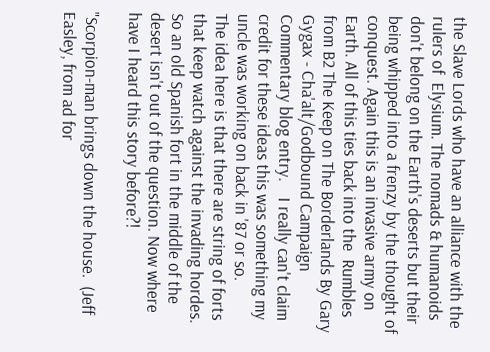the Slave Lords who have an alliance with the rulers of  Elysium. The nomads & humanoids don't belong on the Earth's deserts but their being whipped into a frenzy by the thought of conquest. Again this is an invasive army on Earth. All of this ties back into the  Rumbles from B2 The Keep on The Borderlands By Gary Gygax - Cha'alt/Godbound Campaign Commentary blog entry.    I really can't claim credit for these ideas this was something my uncle was working on back in '87 or so.
The idea here is that there are string of forts that keep watch against the invading hordes. So an old Spanish fort in the middle of the desert isn't out of the question. Now where have I heard this story before?!

"Scorpion-man brings down the house.  (Jeff Easley, from ad for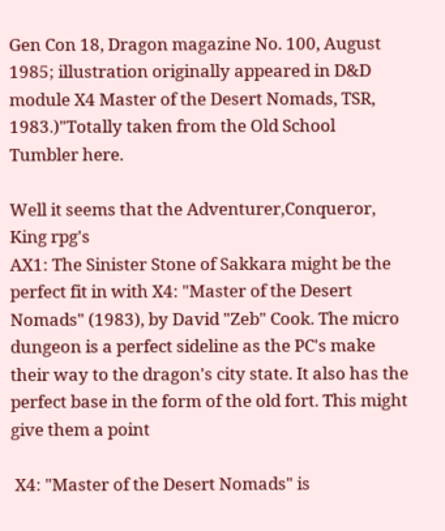Gen Con 18, Dragon magazine No. 100, August 1985; illustration originally appeared in D&D module X4 Master of the Desert Nomads, TSR, 1983.)"Totally taken from the Old School Tumbler here.

Well it seems that the Adventurer,Conqueror, King rpg's
AX1: The Sinister Stone of Sakkara might be the perfect fit in with X4: "Master of the Desert Nomads" (1983), by David "Zeb" Cook. The micro dungeon is a perfect sideline as the PC's make their way to the dragon's city state. It also has the perfect base in the form of the old fort. This might give them a point

 X4: "Master of the Desert Nomads" is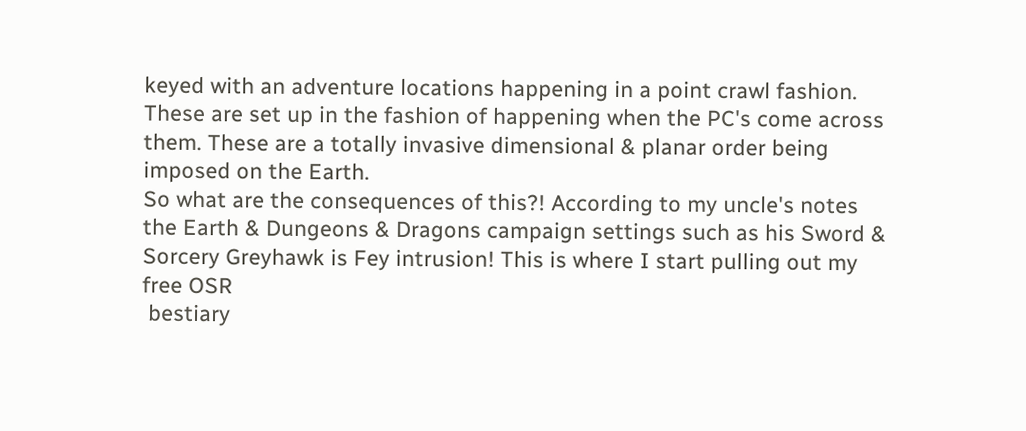keyed with an adventure locations happening in a point crawl fashion. These are set up in the fashion of happening when the PC's come across them. These are a totally invasive dimensional & planar order being imposed on the Earth.
So what are the consequences of this?! According to my uncle's notes the Earth & Dungeons & Dragons campaign settings such as his Sword & Sorcery Greyhawk is Fey intrusion! This is where I start pulling out my free OSR
 bestiary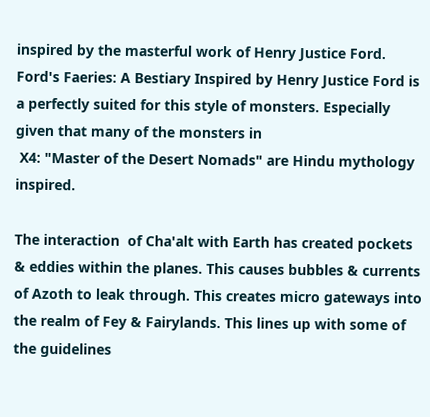inspired by the masterful work of Henry Justice Ford. Ford's Faeries: A Bestiary Inspired by Henry Justice Ford is a perfectly suited for this style of monsters. Especially given that many of the monsters in
 X4: "Master of the Desert Nomads" are Hindu mythology inspired.

The interaction  of Cha'alt with Earth has created pockets & eddies within the planes. This causes bubbles & currents of Azoth to leak through. This creates micro gateways into the realm of Fey & Fairylands. This lines up with some of the guidelines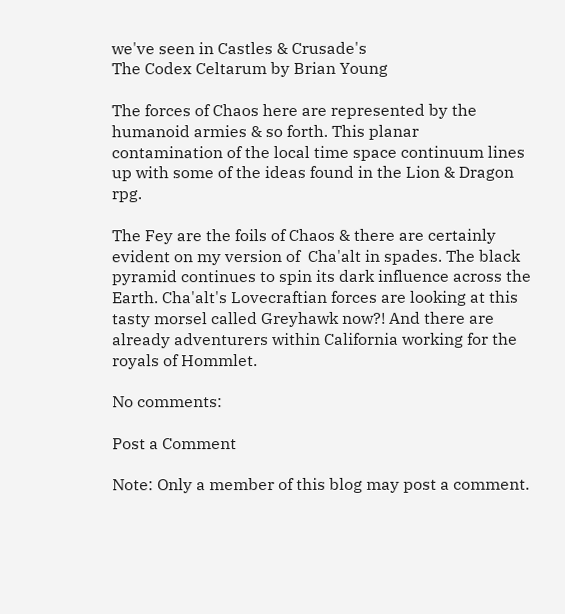we've seen in Castles & Crusade's
The Codex Celtarum by Brian Young

The forces of Chaos here are represented by the humanoid armies & so forth. This planar contamination of the local time space continuum lines up with some of the ideas found in the Lion & Dragon rpg.

The Fey are the foils of Chaos & there are certainly evident on my version of  Cha'alt in spades. The black pyramid continues to spin its dark influence across the Earth. Cha'alt's Lovecraftian forces are looking at this tasty morsel called Greyhawk now?! And there are already adventurers within California working for the royals of Hommlet.

No comments:

Post a Comment

Note: Only a member of this blog may post a comment.